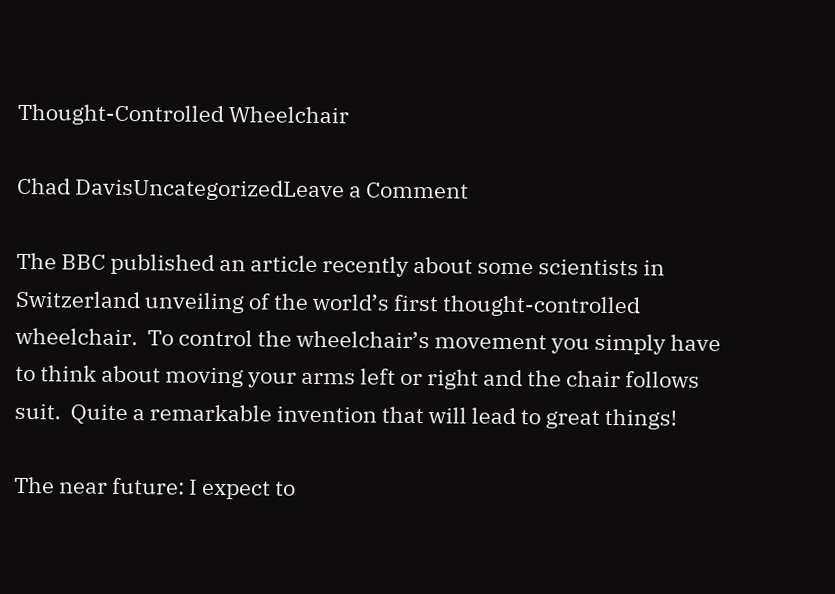Thought-Controlled Wheelchair

Chad DavisUncategorizedLeave a Comment

The BBC published an article recently about some scientists in Switzerland unveiling of the world’s first thought-controlled wheelchair.  To control the wheelchair’s movement you simply have to think about moving your arms left or right and the chair follows suit.  Quite a remarkable invention that will lead to great things!

The near future: I expect to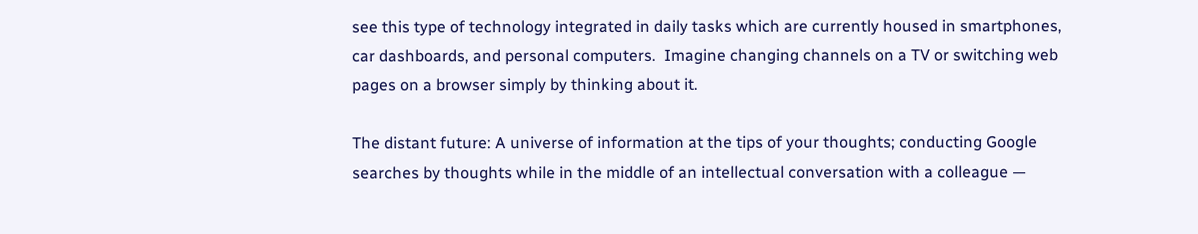see this type of technology integrated in daily tasks which are currently housed in smartphones, car dashboards, and personal computers.  Imagine changing channels on a TV or switching web pages on a browser simply by thinking about it.

The distant future: A universe of information at the tips of your thoughts; conducting Google searches by thoughts while in the middle of an intellectual conversation with a colleague —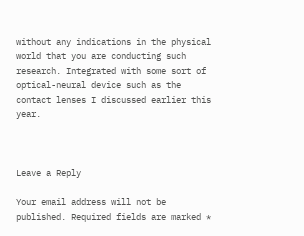without any indications in the physical world that you are conducting such research. Integrated with some sort of optical-neural device such as the contact lenses I discussed earlier this year.



Leave a Reply

Your email address will not be published. Required fields are marked *